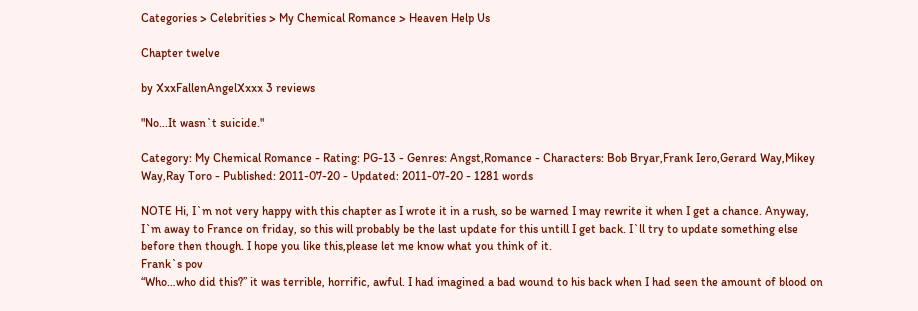Categories > Celebrities > My Chemical Romance > Heaven Help Us

Chapter twelve

by XxxFallenAngelXxxx 3 reviews

"No...It wasn`t suicide."

Category: My Chemical Romance - Rating: PG-13 - Genres: Angst,Romance - Characters: Bob Bryar,Frank Iero,Gerard Way,Mikey Way,Ray Toro - Published: 2011-07-20 - Updated: 2011-07-20 - 1281 words

NOTE Hi, I`m not very happy with this chapter as I wrote it in a rush, so be warned I may rewrite it when I get a chance. Anyway, I`m away to France on friday, so this will probably be the last update for this untill I get back. I`ll try to update something else before then though. I hope you like this,please let me know what you think of it.
Frank`s pov
“Who…who did this?” it was terrible, horrific, awful. I had imagined a bad wound to his back when I had seen the amount of blood on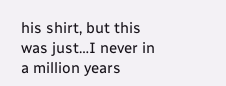his shirt, but this was just…I never in a million years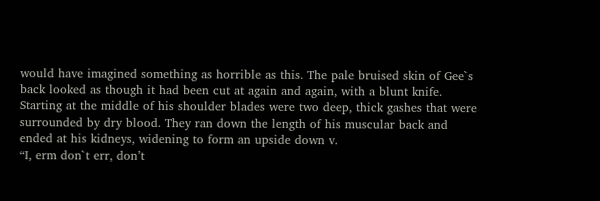would have imagined something as horrible as this. The pale bruised skin of Gee`s back looked as though it had been cut at again and again, with a blunt knife. Starting at the middle of his shoulder blades were two deep, thick gashes that were surrounded by dry blood. They ran down the length of his muscular back and ended at his kidneys, widening to form an upside down v.
“I, erm don`t err, don’t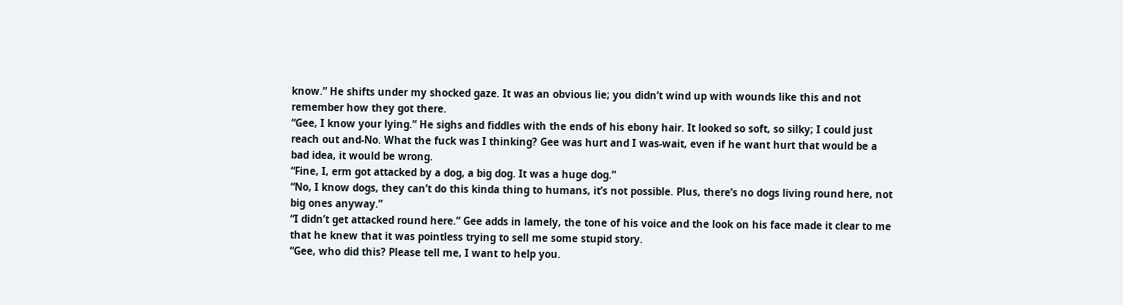know.” He shifts under my shocked gaze. It was an obvious lie; you didn’t wind up with wounds like this and not remember how they got there.
“Gee, I know your lying.” He sighs and fiddles with the ends of his ebony hair. It looked so soft, so silky; I could just reach out and-No. What the fuck was I thinking? Gee was hurt and I was-wait, even if he want hurt that would be a bad idea, it would be wrong.
“Fine, I, erm got attacked by a dog, a big dog. It was a huge dog.”
“No, I know dogs, they can’t do this kinda thing to humans, it’s not possible. Plus, there’s no dogs living round here, not big ones anyway.”
“I didn’t get attacked round here.” Gee adds in lamely, the tone of his voice and the look on his face made it clear to me that he knew that it was pointless trying to sell me some stupid story.
“Gee, who did this? Please tell me, I want to help you.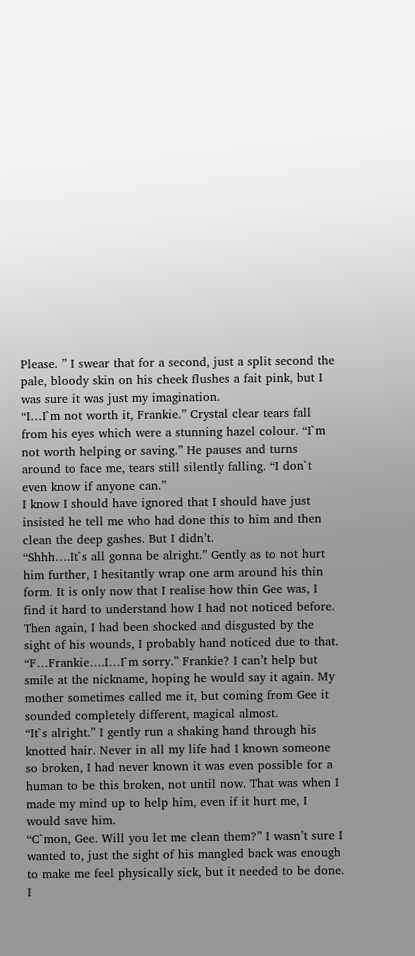Please. ” I swear that for a second, just a split second the pale, bloody skin on his cheek flushes a fait pink, but I was sure it was just my imagination.
“I…I`m not worth it, Frankie.” Crystal clear tears fall from his eyes which were a stunning hazel colour. “I`m not worth helping or saving.” He pauses and turns around to face me, tears still silently falling. “I don`t even know if anyone can.”
I know I should have ignored that I should have just insisted he tell me who had done this to him and then clean the deep gashes. But I didn’t.
“Shhh….It`s all gonna be alright.” Gently as to not hurt him further, I hesitantly wrap one arm around his thin form. It is only now that I realise how thin Gee was, I find it hard to understand how I had not noticed before. Then again, I had been shocked and disgusted by the sight of his wounds, I probably hand noticed due to that.
“F…Frankie….I…I`m sorry.” Frankie? I can’t help but smile at the nickname, hoping he would say it again. My mother sometimes called me it, but coming from Gee it sounded completely different, magical almost.
“It`s alright.” I gently run a shaking hand through his knotted hair. Never in all my life had I known someone so broken, I had never known it was even possible for a human to be this broken, not until now. That was when I made my mind up to help him, even if it hurt me, I would save him.
“C`mon, Gee. Will you let me clean them?” I wasn’t sure I wanted to, just the sight of his mangled back was enough to make me feel physically sick, but it needed to be done. I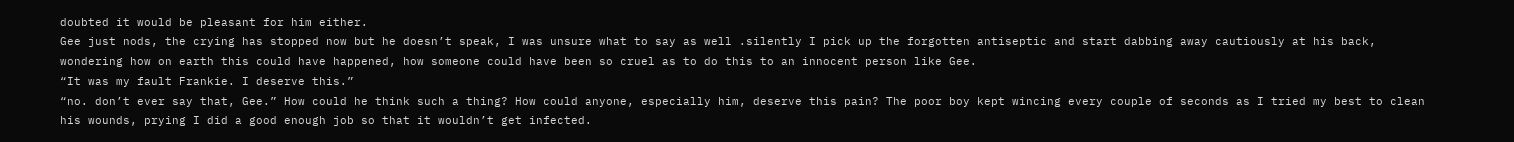doubted it would be pleasant for him either.
Gee just nods, the crying has stopped now but he doesn’t speak, I was unsure what to say as well .silently I pick up the forgotten antiseptic and start dabbing away cautiously at his back, wondering how on earth this could have happened, how someone could have been so cruel as to do this to an innocent person like Gee.
“It was my fault Frankie. I deserve this.”
“no. don’t ever say that, Gee.” How could he think such a thing? How could anyone, especially him, deserve this pain? The poor boy kept wincing every couple of seconds as I tried my best to clean his wounds, prying I did a good enough job so that it wouldn’t get infected.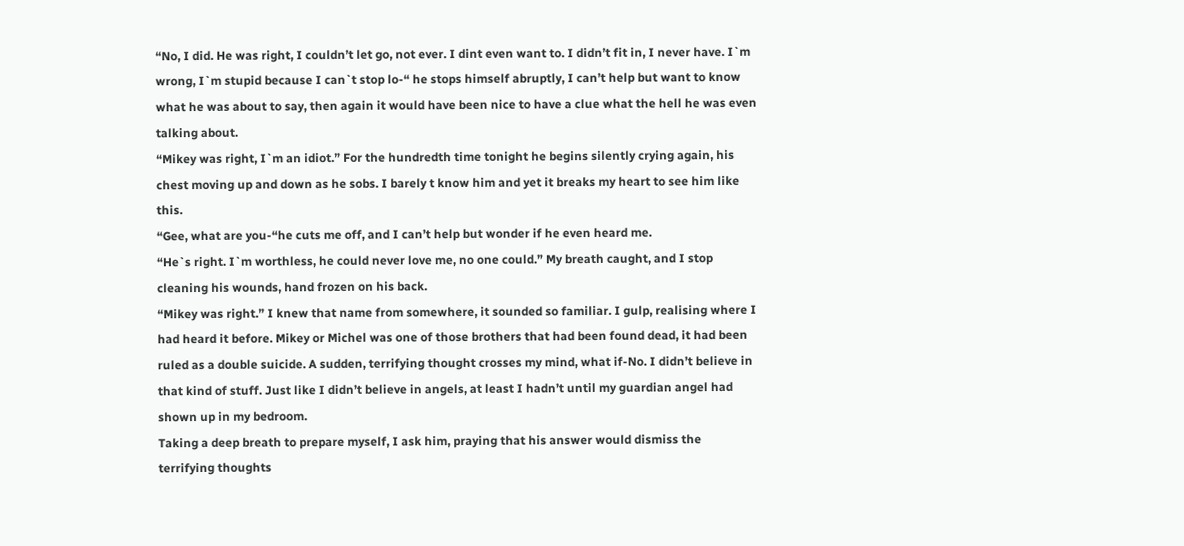“No, I did. He was right, I couldn’t let go, not ever. I dint even want to. I didn’t fit in, I never have. I`m wrong, I`m stupid because I can`t stop lo-“ he stops himself abruptly, I can’t help but want to know what he was about to say, then again it would have been nice to have a clue what the hell he was even talking about.
“Mikey was right, I`m an idiot.” For the hundredth time tonight he begins silently crying again, his chest moving up and down as he sobs. I barely t know him and yet it breaks my heart to see him like this.
“Gee, what are you-“he cuts me off, and I can’t help but wonder if he even heard me.
“He`s right. I`m worthless, he could never love me, no one could.” My breath caught, and I stop cleaning his wounds, hand frozen on his back.
“Mikey was right.” I knew that name from somewhere, it sounded so familiar. I gulp, realising where I had heard it before. Mikey or Michel was one of those brothers that had been found dead, it had been ruled as a double suicide. A sudden, terrifying thought crosses my mind, what if-No. I didn’t believe in that kind of stuff. Just like I didn’t believe in angels, at least I hadn’t until my guardian angel had shown up in my bedroom.
Taking a deep breath to prepare myself, I ask him, praying that his answer would dismiss the terrifying thoughts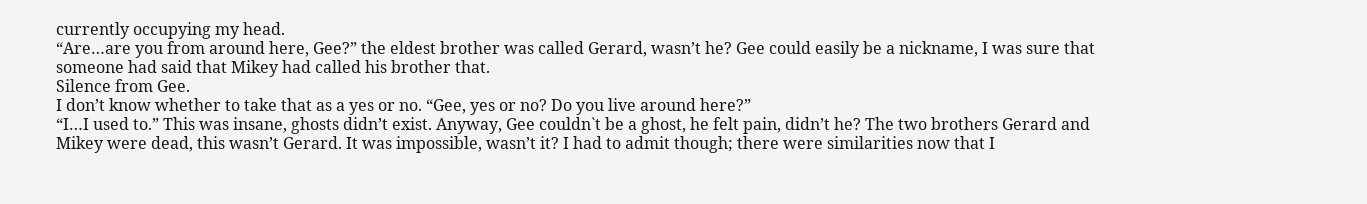currently occupying my head.
“Are…are you from around here, Gee?” the eldest brother was called Gerard, wasn’t he? Gee could easily be a nickname, I was sure that someone had said that Mikey had called his brother that.
Silence from Gee.
I don’t know whether to take that as a yes or no. “Gee, yes or no? Do you live around here?”
“I…I used to.” This was insane, ghosts didn’t exist. Anyway, Gee couldn`t be a ghost, he felt pain, didn’t he? The two brothers Gerard and Mikey were dead, this wasn’t Gerard. It was impossible, wasn’t it? I had to admit though; there were similarities now that I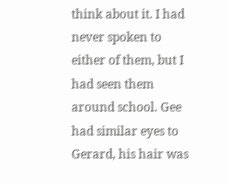think about it. I had never spoken to either of them, but I had seen them around school. Gee had similar eyes to Gerard, his hair was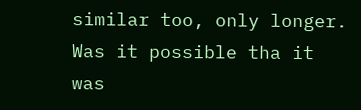similar too, only longer. Was it possible tha it was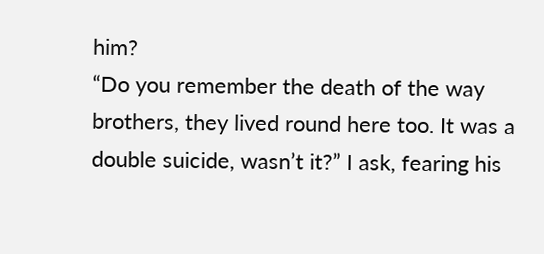him?
“Do you remember the death of the way brothers, they lived round here too. It was a double suicide, wasn’t it?” I ask, fearing his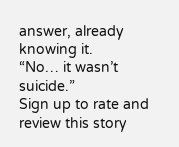answer, already knowing it.
“No… it wasn’t suicide.”
Sign up to rate and review this story